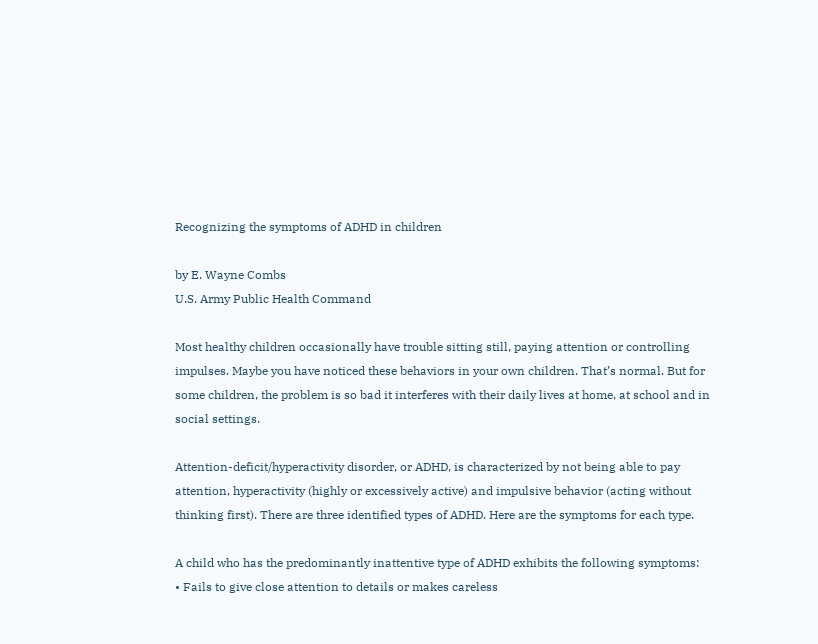Recognizing the symptoms of ADHD in children

by E. Wayne Combs
U.S. Army Public Health Command

Most healthy children occasionally have trouble sitting still, paying attention or controlling impulses. Maybe you have noticed these behaviors in your own children. That’s normal. But for some children, the problem is so bad it interferes with their daily lives at home, at school and in social settings.

Attention-deficit/hyperactivity disorder, or ADHD, is characterized by not being able to pay attention, hyperactivity (highly or excessively active) and impulsive behavior (acting without thinking first). There are three identified types of ADHD. Here are the symptoms for each type.

A child who has the predominantly inattentive type of ADHD exhibits the following symptoms:
• Fails to give close attention to details or makes careless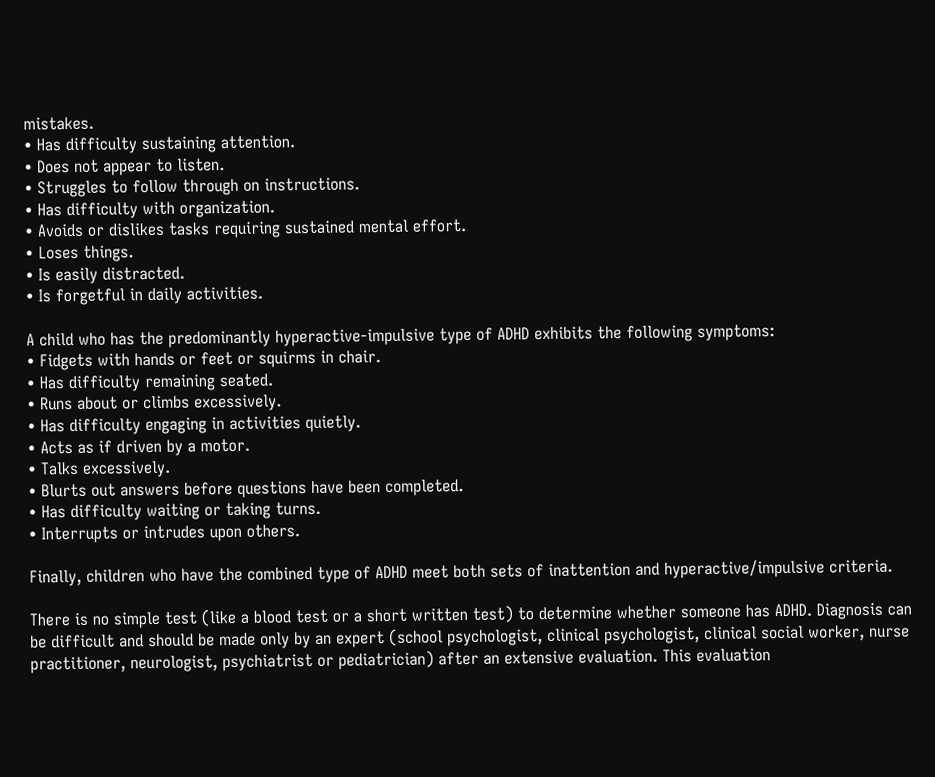mistakes.
• Has difficulty sustaining attention.
• Does not appear to listen.
• Struggles to follow through on instructions.
• Has difficulty with organization.
• Avoids or dislikes tasks requiring sustained mental effort.
• Loses things.
• Is easily distracted.
• Is forgetful in daily activities.

A child who has the predominantly hyperactive-impulsive type of ADHD exhibits the following symptoms:
• Fidgets with hands or feet or squirms in chair.
• Has difficulty remaining seated.
• Runs about or climbs excessively.
• Has difficulty engaging in activities quietly.
• Acts as if driven by a motor.
• Talks excessively.
• Blurts out answers before questions have been completed.
• Has difficulty waiting or taking turns.
• Interrupts or intrudes upon others.

Finally, children who have the combined type of ADHD meet both sets of inattention and hyperactive/impulsive criteria.

There is no simple test (like a blood test or a short written test) to determine whether someone has ADHD. Diagnosis can be difficult and should be made only by an expert (school psychologist, clinical psychologist, clinical social worker, nurse practitioner, neurologist, psychiatrist or pediatrician) after an extensive evaluation. This evaluation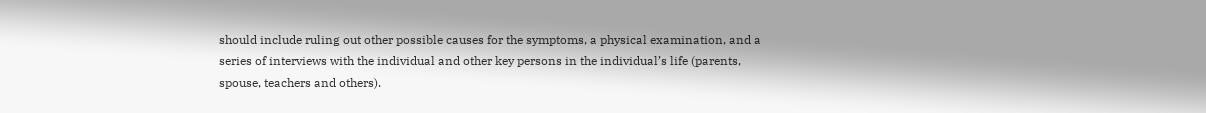should include ruling out other possible causes for the symptoms, a physical examination, and a series of interviews with the individual and other key persons in the individual’s life (parents, spouse, teachers and others).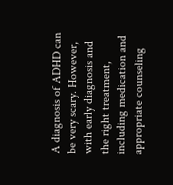A diagnosis of ADHD can be very scary. However, with early diagnosis and the right treatment, including medication and appropriate counseling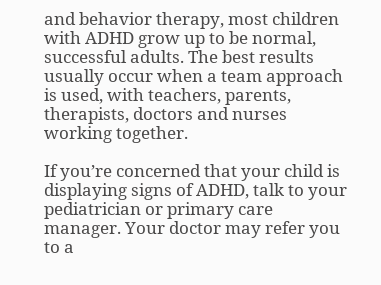and behavior therapy, most children with ADHD grow up to be normal, successful adults. The best results usually occur when a team approach is used, with teachers, parents, therapists, doctors and nurses working together.

If you’re concerned that your child is displaying signs of ADHD, talk to your pediatrician or primary care manager. Your doctor may refer you to a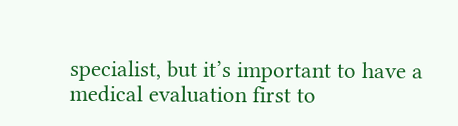specialist, but it’s important to have a medical evaluation first to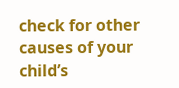check for other causes of your child’s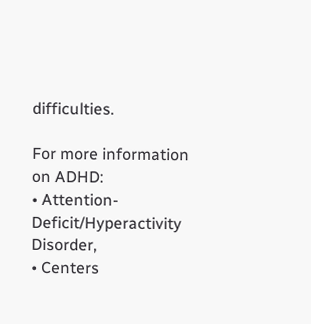difficulties.

For more information on ADHD:
• Attention-Deficit/Hyperactivity Disorder,
• Centers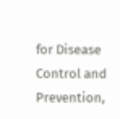for Disease Control and Prevention,